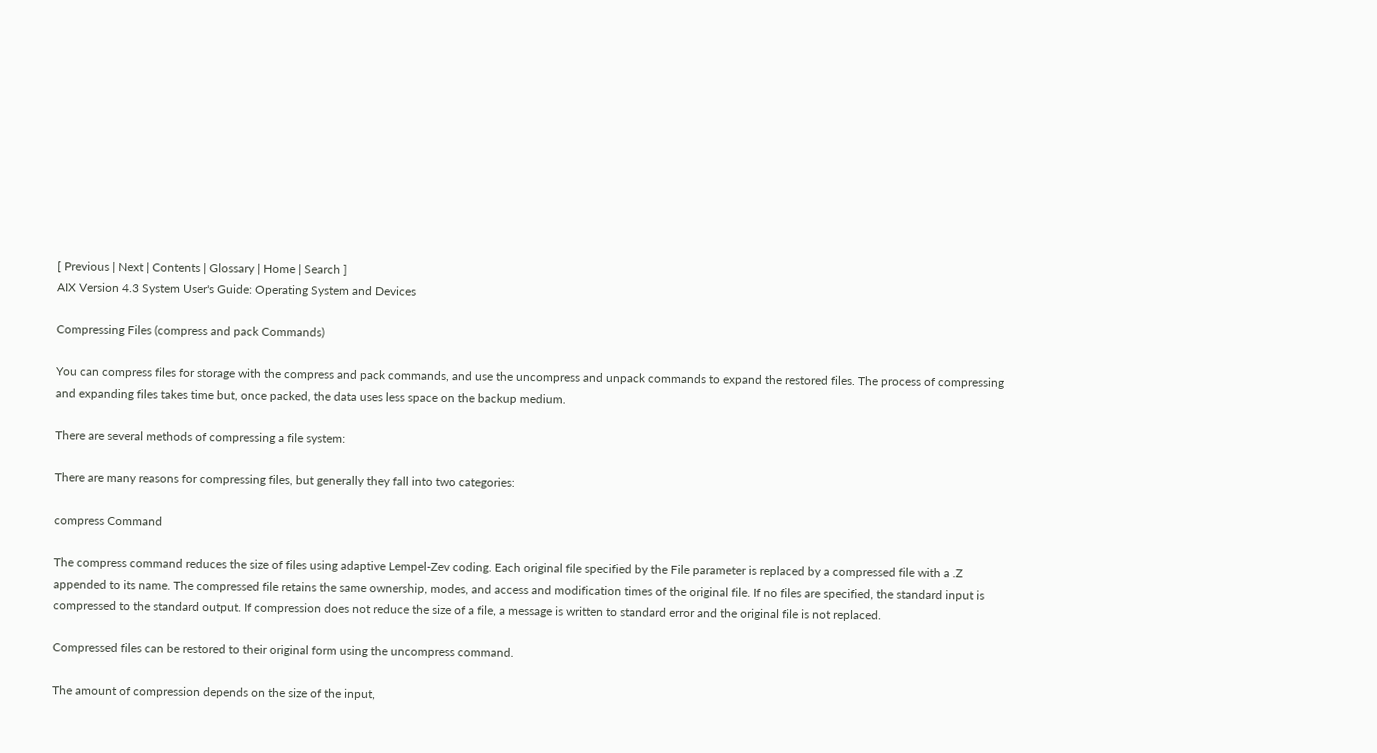[ Previous | Next | Contents | Glossary | Home | Search ]
AIX Version 4.3 System User's Guide: Operating System and Devices

Compressing Files (compress and pack Commands)

You can compress files for storage with the compress and pack commands, and use the uncompress and unpack commands to expand the restored files. The process of compressing and expanding files takes time but, once packed, the data uses less space on the backup medium.

There are several methods of compressing a file system:

There are many reasons for compressing files, but generally they fall into two categories:

compress Command

The compress command reduces the size of files using adaptive Lempel-Zev coding. Each original file specified by the File parameter is replaced by a compressed file with a .Z appended to its name. The compressed file retains the same ownership, modes, and access and modification times of the original file. If no files are specified, the standard input is compressed to the standard output. If compression does not reduce the size of a file, a message is written to standard error and the original file is not replaced.

Compressed files can be restored to their original form using the uncompress command.

The amount of compression depends on the size of the input,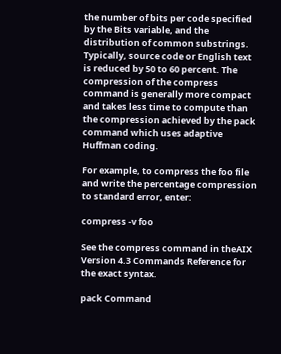the number of bits per code specified by the Bits variable, and the distribution of common substrings. Typically, source code or English text is reduced by 50 to 60 percent. The compression of the compress command is generally more compact and takes less time to compute than the compression achieved by the pack command which uses adaptive Huffman coding.

For example, to compress the foo file and write the percentage compression to standard error, enter:

compress -v foo

See the compress command in theAIX Version 4.3 Commands Reference for the exact syntax.

pack Command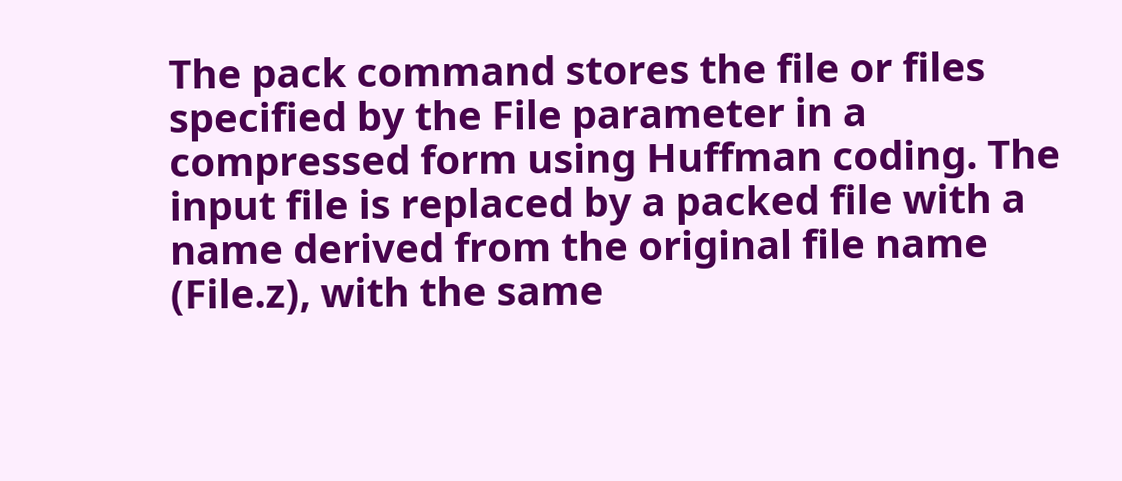The pack command stores the file or files specified by the File parameter in a compressed form using Huffman coding. The input file is replaced by a packed file with a name derived from the original file name (File.z), with the same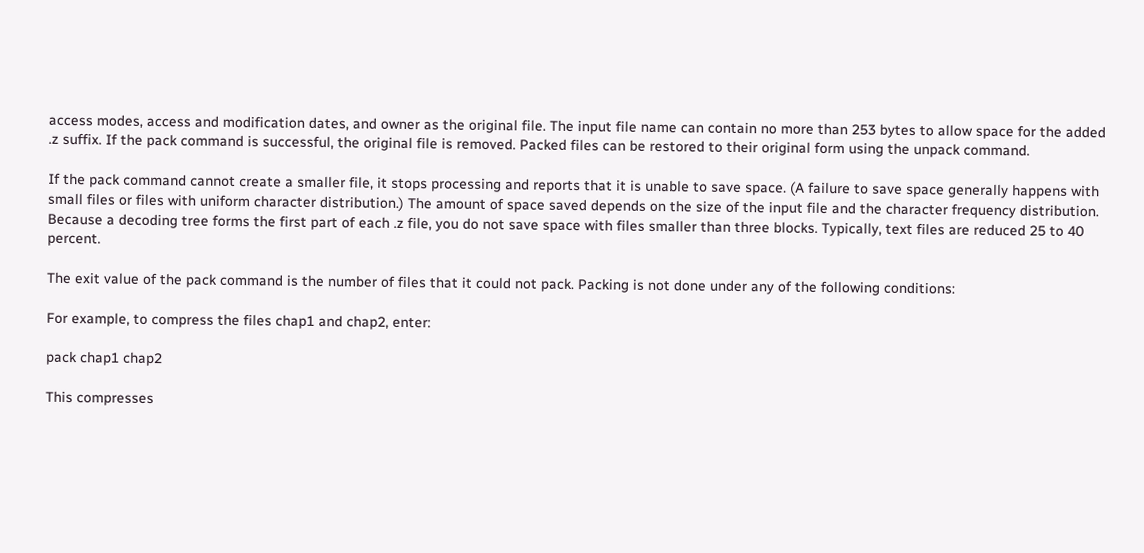access modes, access and modification dates, and owner as the original file. The input file name can contain no more than 253 bytes to allow space for the added .z suffix. If the pack command is successful, the original file is removed. Packed files can be restored to their original form using the unpack command.

If the pack command cannot create a smaller file, it stops processing and reports that it is unable to save space. (A failure to save space generally happens with small files or files with uniform character distribution.) The amount of space saved depends on the size of the input file and the character frequency distribution. Because a decoding tree forms the first part of each .z file, you do not save space with files smaller than three blocks. Typically, text files are reduced 25 to 40 percent.

The exit value of the pack command is the number of files that it could not pack. Packing is not done under any of the following conditions:

For example, to compress the files chap1 and chap2, enter:

pack chap1 chap2

This compresses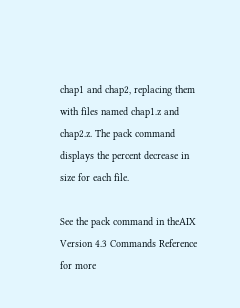chap1 and chap2, replacing them with files named chap1.z and chap2.z. The pack command displays the percent decrease in size for each file.

See the pack command in theAIX Version 4.3 Commands Reference for more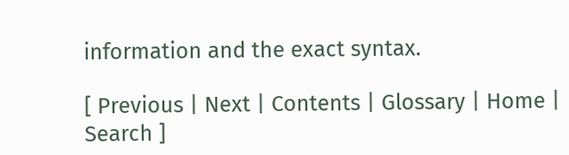information and the exact syntax.

[ Previous | Next | Contents | Glossary | Home | Search ]